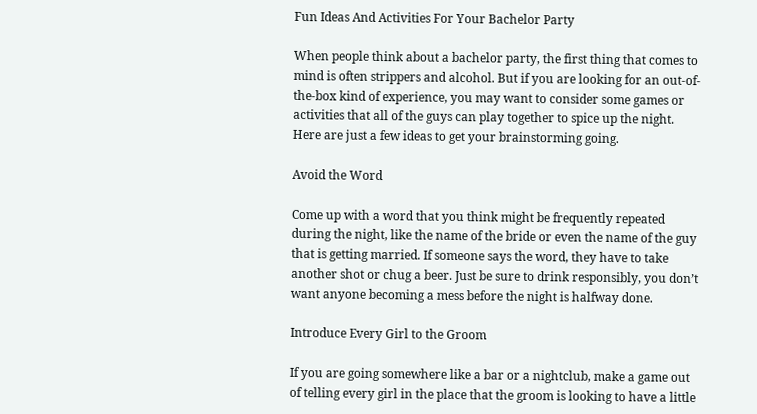Fun Ideas And Activities For Your Bachelor Party

When people think about a bachelor party, the first thing that comes to mind is often strippers and alcohol. But if you are looking for an out-of-the-box kind of experience, you may want to consider some games or activities that all of the guys can play together to spice up the night. Here are just a few ideas to get your brainstorming going.

Avoid the Word

Come up with a word that you think might be frequently repeated during the night, like the name of the bride or even the name of the guy that is getting married. If someone says the word, they have to take another shot or chug a beer. Just be sure to drink responsibly, you don’t want anyone becoming a mess before the night is halfway done.

Introduce Every Girl to the Groom

If you are going somewhere like a bar or a nightclub, make a game out of telling every girl in the place that the groom is looking to have a little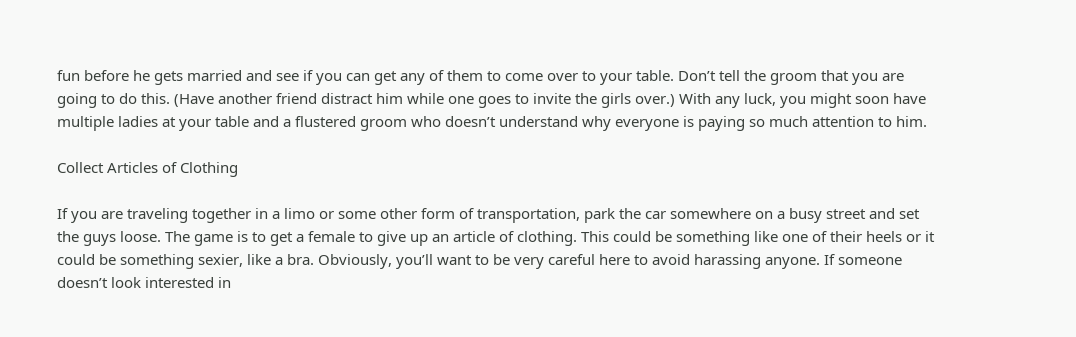fun before he gets married and see if you can get any of them to come over to your table. Don’t tell the groom that you are going to do this. (Have another friend distract him while one goes to invite the girls over.) With any luck, you might soon have multiple ladies at your table and a flustered groom who doesn’t understand why everyone is paying so much attention to him.

Collect Articles of Clothing

If you are traveling together in a limo or some other form of transportation, park the car somewhere on a busy street and set the guys loose. The game is to get a female to give up an article of clothing. This could be something like one of their heels or it could be something sexier, like a bra. Obviously, you’ll want to be very careful here to avoid harassing anyone. If someone doesn’t look interested in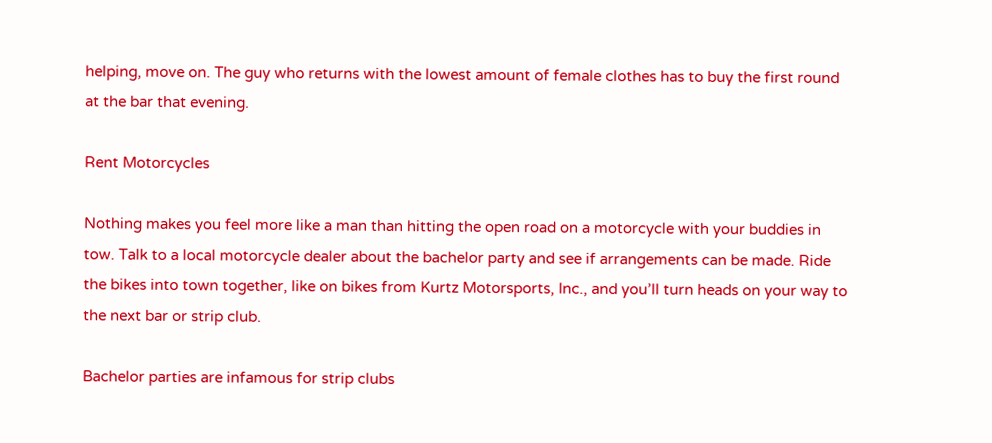helping, move on. The guy who returns with the lowest amount of female clothes has to buy the first round at the bar that evening.

Rent Motorcycles

Nothing makes you feel more like a man than hitting the open road on a motorcycle with your buddies in tow. Talk to a local motorcycle dealer about the bachelor party and see if arrangements can be made. Ride the bikes into town together, like on bikes from Kurtz Motorsports, Inc., and you’ll turn heads on your way to the next bar or strip club.

Bachelor parties are infamous for strip clubs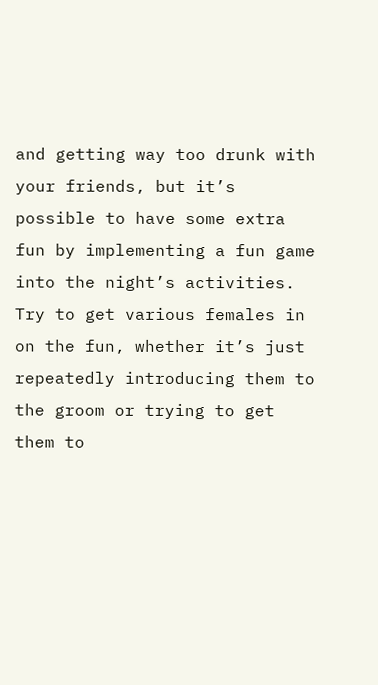and getting way too drunk with your friends, but it’s possible to have some extra fun by implementing a fun game into the night’s activities. Try to get various females in on the fun, whether it’s just repeatedly introducing them to the groom or trying to get them to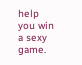help you win a sexy game.